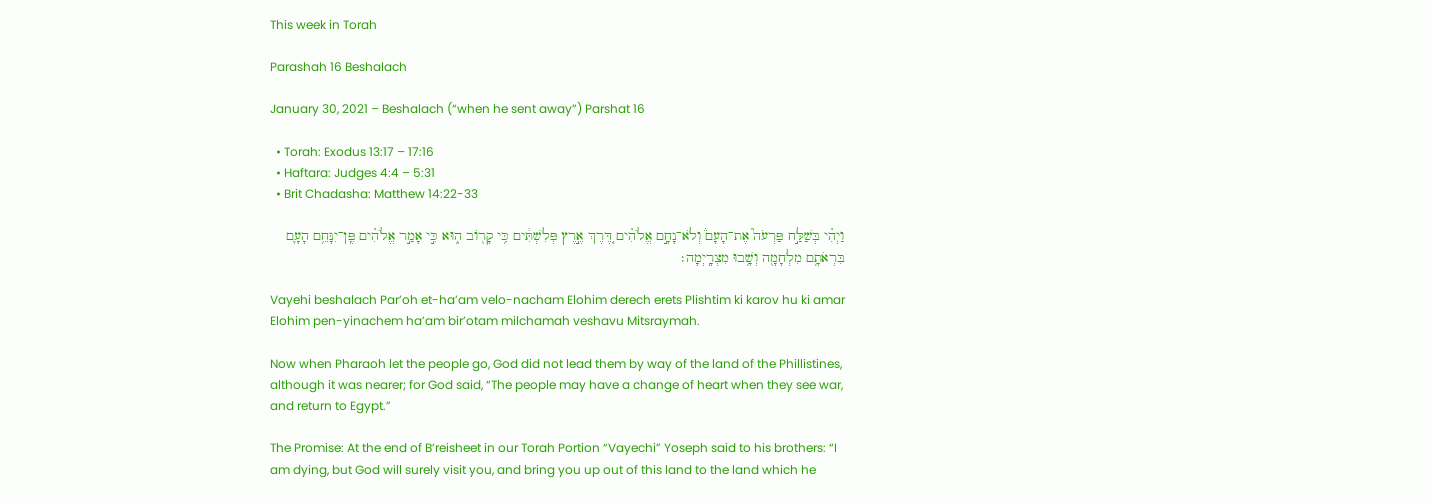This week in Torah

Parashah 16 Beshalach

January 30, 2021 – Beshalach (“when he sent away”) Parshat 16

  • Torah: Exodus 13:17 – 17:16
  • Haftara: Judges 4:4 – 5:31
  • Brit Chadasha: Matthew 14:22-33

וַיְהִ֗י בְּשַׁלַּ֣ח פַּרְעֹה֮ אֶת־הָעָם֒ וְלֹא־נָחָ֣ם אֱלֹהִ֗ים דֶּ֚רֶךְ אֶ֣רֶץ פְּלִשְׁתִּ֔ים כִּ֥י קָר֖וֹב ה֑וּא כִּ֣י אָמַ֣ר אֱלֹהִ֗ים פֶּֽן־יִנָּחֵ֥ם הָעָ֛ם בִּרְאֹתָ֥ם מִלְחָמָ֖ה וְשָׁ֥בוּ מִצְרָֽיְמָה׃

Vayehi beshalach Par’oh et-ha’am velo-nacham Elohim derech erets Plishtim ki karov hu ki amar Elohim pen-yinachem ha’am bir’otam milchamah veshavu Mitsraymah.

Now when Pharaoh let the people go, God did not lead them by way of the land of the Phillistines, although it was nearer; for God said, “The people may have a change of heart when they see war, and return to Egypt.”

The Promise: At the end of B’reisheet in our Torah Portion “Vayechi” Yoseph said to his brothers: “I am dying, but God will surely visit you, and bring you up out of this land to the land which he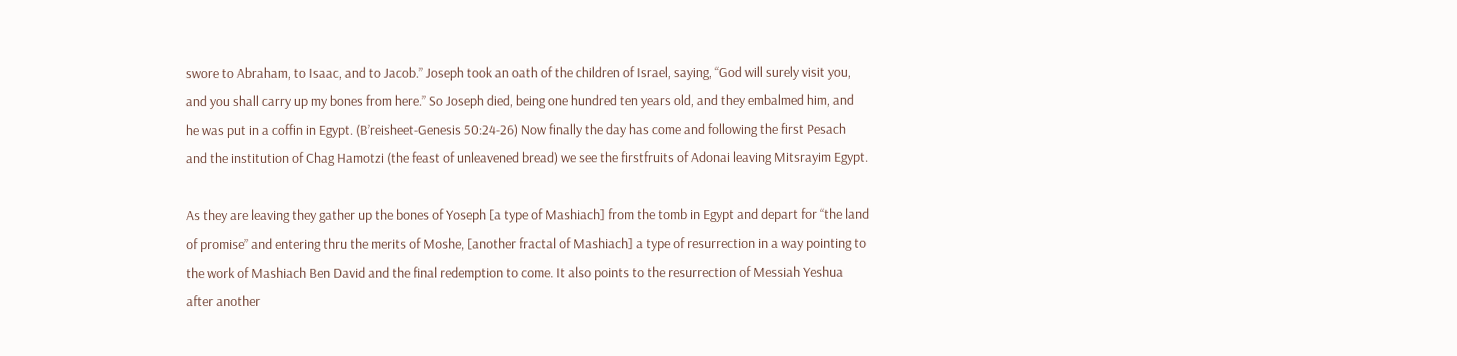swore to Abraham, to Isaac, and to Jacob.” Joseph took an oath of the children of Israel, saying, “God will surely visit you, and you shall carry up my bones from here.” So Joseph died, being one hundred ten years old, and they embalmed him, and he was put in a coffin in Egypt. (B’reisheet-Genesis 50:24-26) Now finally the day has come and following the first Pesach and the institution of Chag Hamotzi (the feast of unleavened bread) we see the firstfruits of Adonai leaving Mitsrayim Egypt.

As they are leaving they gather up the bones of Yoseph [a type of Mashiach] from the tomb in Egypt and depart for “the land of promise” and entering thru the merits of Moshe, [another fractal of Mashiach] a type of resurrection in a way pointing to the work of Mashiach Ben David and the final redemption to come. It also points to the resurrection of Messiah Yeshua after another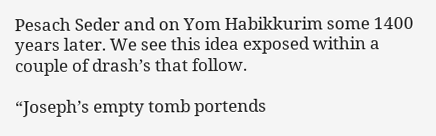Pesach Seder and on Yom Habikkurim some 1400 years later. We see this idea exposed within a couple of drash’s that follow.

“Joseph’s empty tomb portends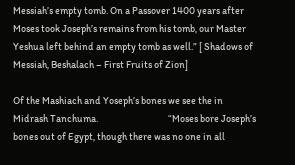Messiah’s empty tomb. On a Passover 1400 years after Moses took Joseph’s remains from his tomb, our Master Yeshua left behind an empty tomb as well.” [ Shadows of Messiah, Beshalach – First Fruits of Zion]

Of the Mashiach and Yoseph’s bones we see the in Midrash Tanchuma.                                   “Moses bore Joseph’s bones out of Egypt, though there was no one in all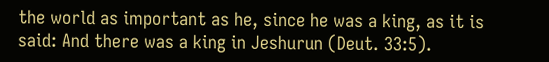the world as important as he, since he was a king, as it is said: And there was a king in Jeshurun (Deut. 33:5).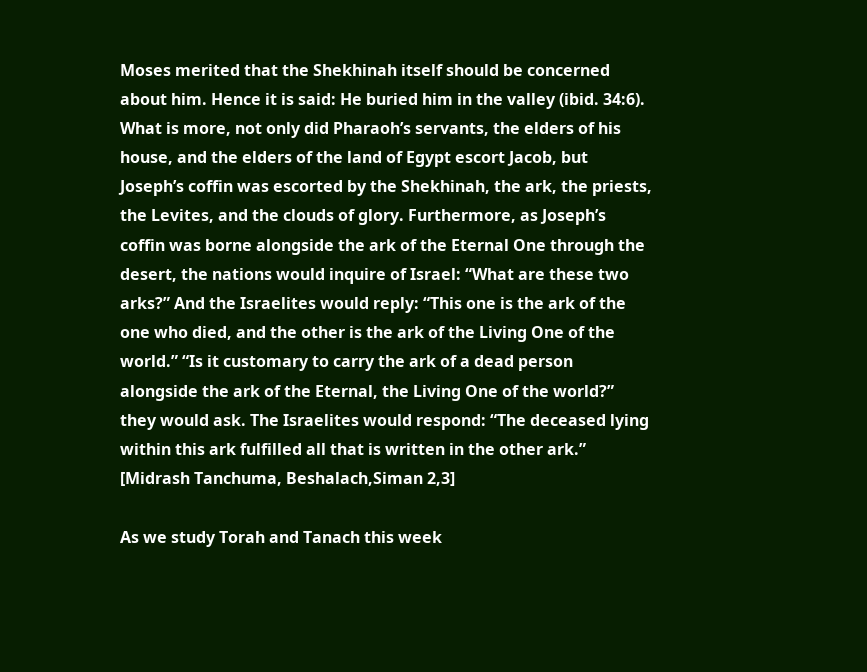Moses merited that the Shekhinah itself should be concerned about him. Hence it is said: He buried him in the valley (ibid. 34:6). What is more, not only did Pharaoh’s servants, the elders of his house, and the elders of the land of Egypt escort Jacob, but Joseph’s coffin was escorted by the Shekhinah, the ark, the priests, the Levites, and the clouds of glory. Furthermore, as Joseph’s coffin was borne alongside the ark of the Eternal One through the desert, the nations would inquire of Israel: “What are these two arks?” And the Israelites would reply: “This one is the ark of the one who died, and the other is the ark of the Living One of the world.” “Is it customary to carry the ark of a dead person alongside the ark of the Eternal, the Living One of the world?” they would ask. The Israelites would respond: “The deceased lying within this ark fulfilled all that is written in the other ark.”   [Midrash Tanchuma, Beshalach,Siman 2,3]

As we study Torah and Tanach this week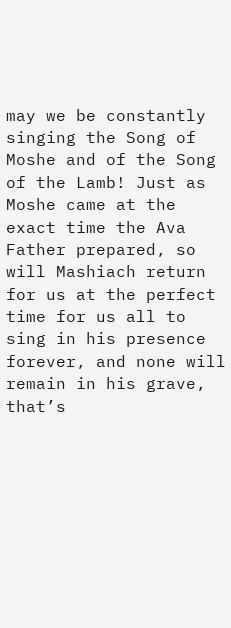may we be constantly singing the Song of Moshe and of the Song of the Lamb! Just as Moshe came at the exact time the Ava Father prepared, so will Mashiach return for us at the perfect time for us all to sing in his presence forever, and none will remain in his grave, that’s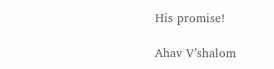His promise!

Ahav V’shalom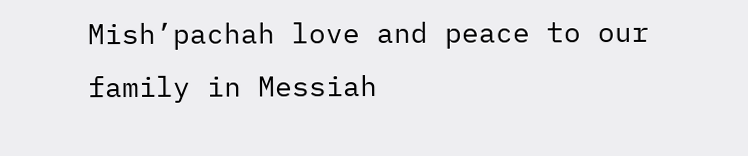Mish’pachah love and peace to our family in Messiah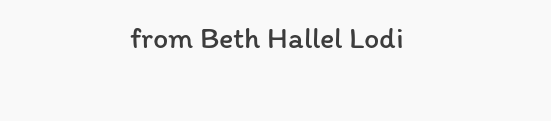from Beth Hallel Lodi